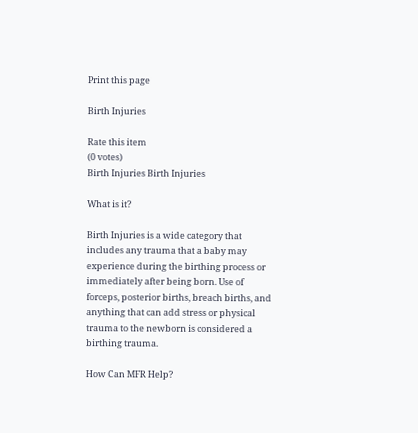Print this page

Birth Injuries

Rate this item
(0 votes)
Birth Injuries Birth Injuries

What is it?

Birth Injuries is a wide category that includes any trauma that a baby may experience during the birthing process or immediately after being born. Use of forceps, posterior births, breach births, and anything that can add stress or physical trauma to the newborn is considered a birthing trauma.

How Can MFR Help?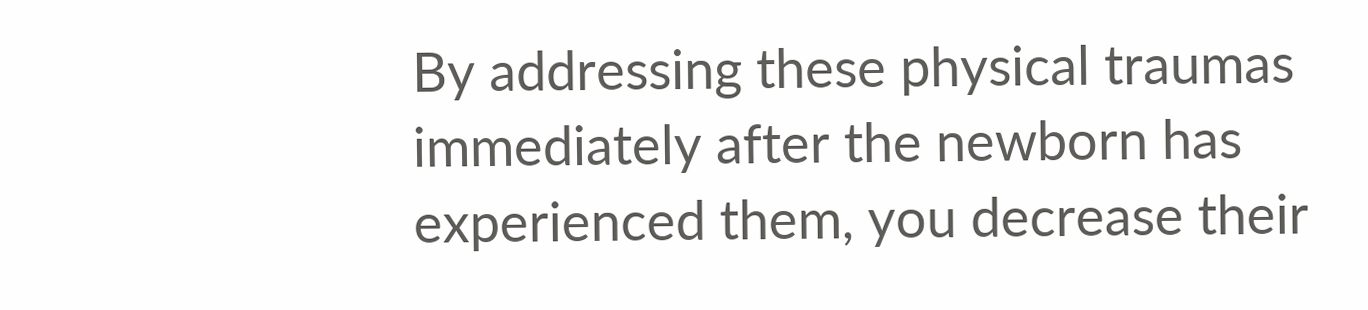By addressing these physical traumas immediately after the newborn has experienced them, you decrease their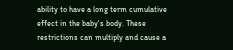ability to have a long term cumulative effect in the baby's body. These restrictions can multiply and cause a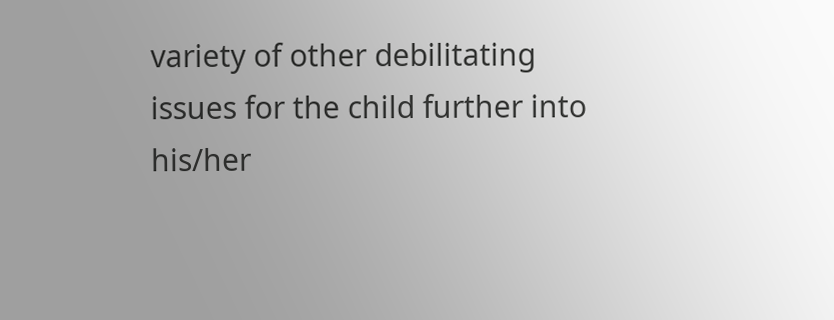variety of other debilitating issues for the child further into his/her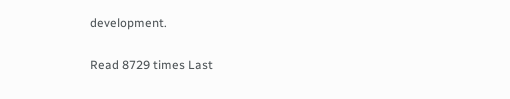development.

Read 8729 times Last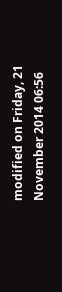modified on Friday, 21 November 2014 06:56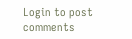Login to post comments